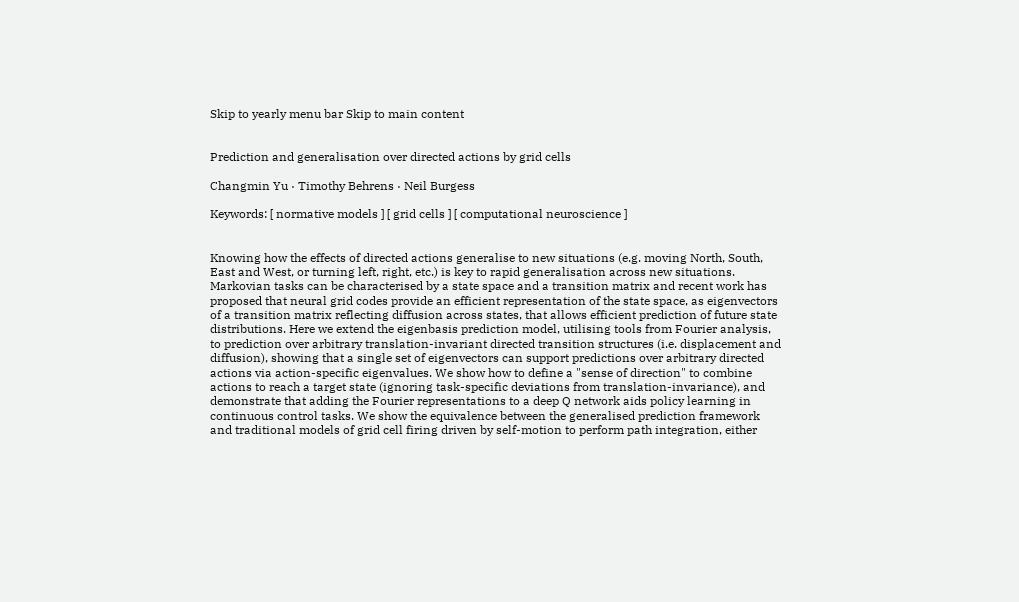Skip to yearly menu bar Skip to main content


Prediction and generalisation over directed actions by grid cells

Changmin Yu · Timothy Behrens · Neil Burgess

Keywords: [ normative models ] [ grid cells ] [ computational neuroscience ]


Knowing how the effects of directed actions generalise to new situations (e.g. moving North, South, East and West, or turning left, right, etc.) is key to rapid generalisation across new situations. Markovian tasks can be characterised by a state space and a transition matrix and recent work has proposed that neural grid codes provide an efficient representation of the state space, as eigenvectors of a transition matrix reflecting diffusion across states, that allows efficient prediction of future state distributions. Here we extend the eigenbasis prediction model, utilising tools from Fourier analysis, to prediction over arbitrary translation-invariant directed transition structures (i.e. displacement and diffusion), showing that a single set of eigenvectors can support predictions over arbitrary directed actions via action-specific eigenvalues. We show how to define a "sense of direction" to combine actions to reach a target state (ignoring task-specific deviations from translation-invariance), and demonstrate that adding the Fourier representations to a deep Q network aids policy learning in continuous control tasks. We show the equivalence between the generalised prediction framework and traditional models of grid cell firing driven by self-motion to perform path integration, either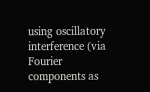using oscillatory interference (via Fourier components as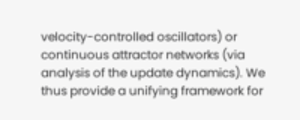velocity-controlled oscillators) or continuous attractor networks (via analysis of the update dynamics). We thus provide a unifying framework for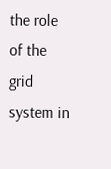the role of the grid system in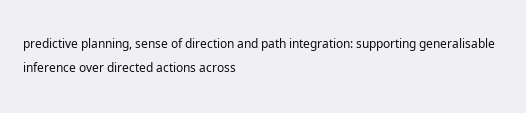predictive planning, sense of direction and path integration: supporting generalisable inference over directed actions across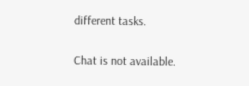different tasks.

Chat is not available.